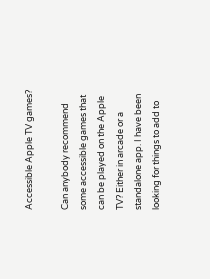Accessible Apple TV games?

Can anybody recommend some accessible games that can be played on the Apple TV? Either in arcade or a standalone app. I have been looking for things to add to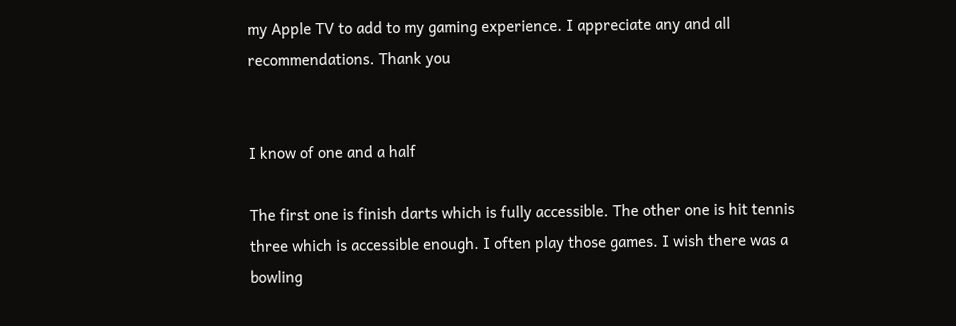my Apple TV to add to my gaming experience. I appreciate any and all recommendations. Thank you


I know of one and a half

The first one is finish darts which is fully accessible. The other one is hit tennis three which is accessible enough. I often play those games. I wish there was a bowling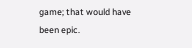game; that would have been epic.